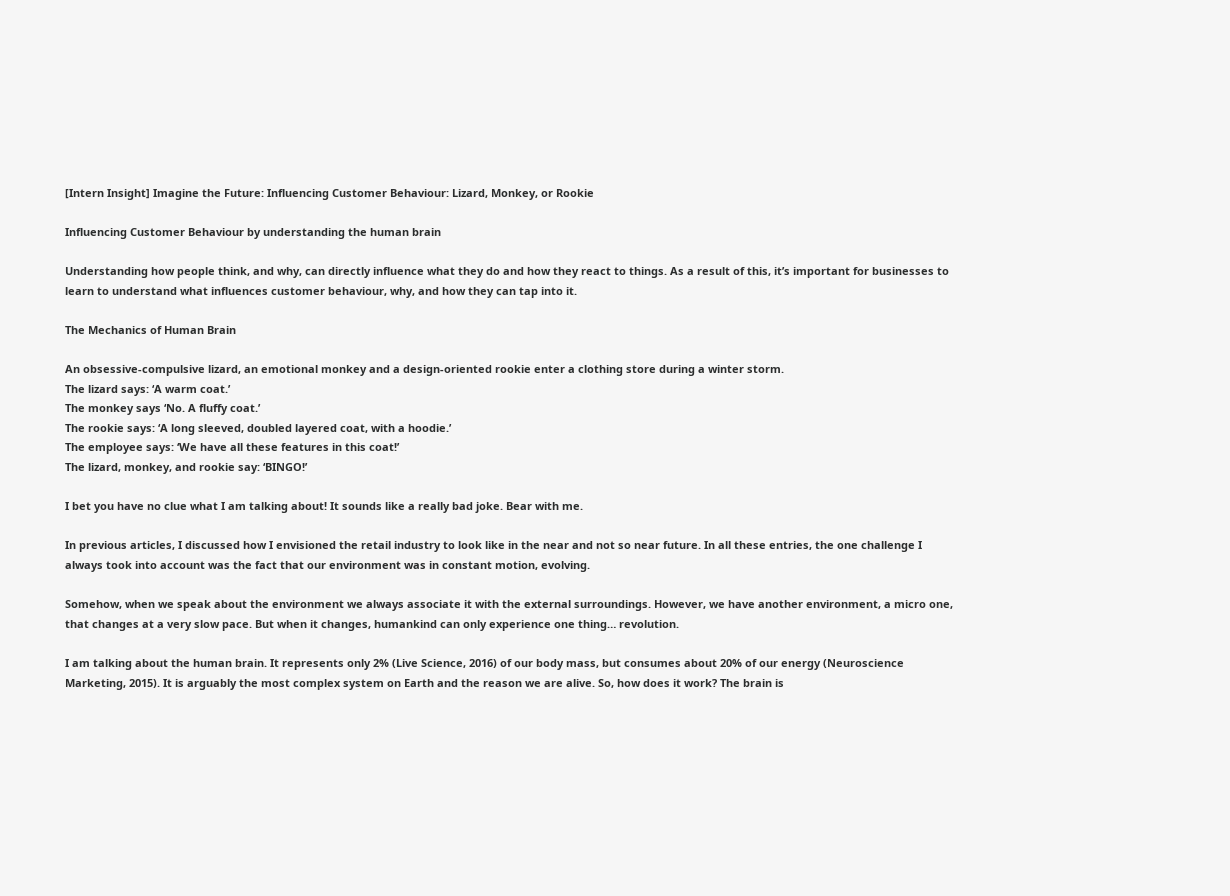[Intern Insight] Imagine the Future: Influencing Customer Behaviour: Lizard, Monkey, or Rookie

Influencing Customer Behaviour by understanding the human brain

Understanding how people think, and why, can directly influence what they do and how they react to things. As a result of this, it’s important for businesses to learn to understand what influences customer behaviour, why, and how they can tap into it.

The Mechanics of Human Brain

An obsessive-compulsive lizard, an emotional monkey and a design-oriented rookie enter a clothing store during a winter storm.
The lizard says: ‘A warm coat.’
The monkey says ‘No. A fluffy coat.’
The rookie says: ‘A long sleeved, doubled layered coat, with a hoodie.’
The employee says: ‘We have all these features in this coat!’
The lizard, monkey, and rookie say: ‘BINGO!’

I bet you have no clue what I am talking about! It sounds like a really bad joke. Bear with me.

In previous articles, I discussed how I envisioned the retail industry to look like in the near and not so near future. In all these entries, the one challenge I always took into account was the fact that our environment was in constant motion, evolving.

Somehow, when we speak about the environment we always associate it with the external surroundings. However, we have another environment, a micro one, that changes at a very slow pace. But when it changes, humankind can only experience one thing… revolution.

I am talking about the human brain. It represents only 2% (Live Science, 2016) of our body mass, but consumes about 20% of our energy (Neuroscience Marketing, 2015). It is arguably the most complex system on Earth and the reason we are alive. So, how does it work? The brain is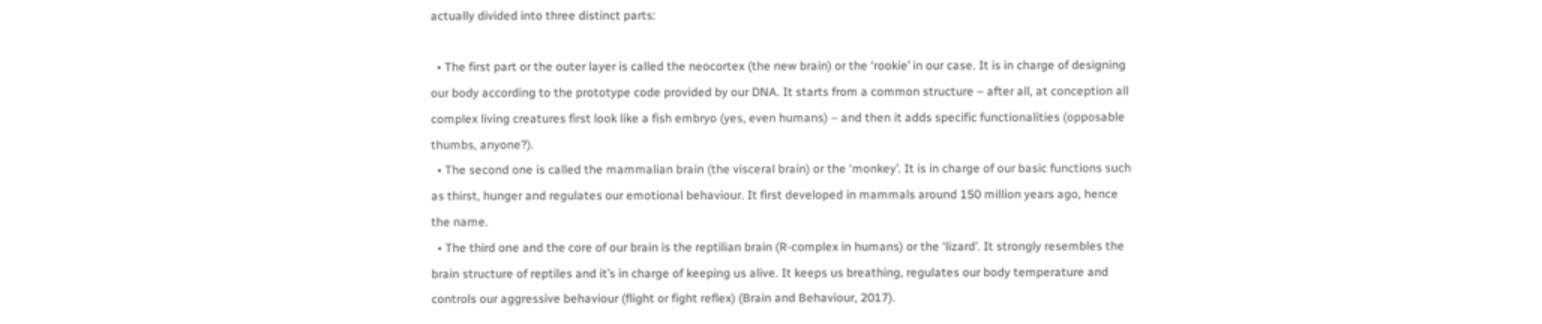actually divided into three distinct parts:

  • The first part or the outer layer is called the neocortex (the new brain) or the ‘rookie’ in our case. It is in charge of designing our body according to the prototype code provided by our DNA. It starts from a common structure – after all, at conception all complex living creatures first look like a fish embryo (yes, even humans) – and then it adds specific functionalities (opposable thumbs, anyone?).
  • The second one is called the mammalian brain (the visceral brain) or the ‘monkey’. It is in charge of our basic functions such as thirst, hunger and regulates our emotional behaviour. It first developed in mammals around 150 million years ago, hence the name.
  • The third one and the core of our brain is the reptilian brain (R-complex in humans) or the ‘lizard’. It strongly resembles the brain structure of reptiles and it’s in charge of keeping us alive. It keeps us breathing, regulates our body temperature and controls our aggressive behaviour (flight or fight reflex) (Brain and Behaviour, 2017).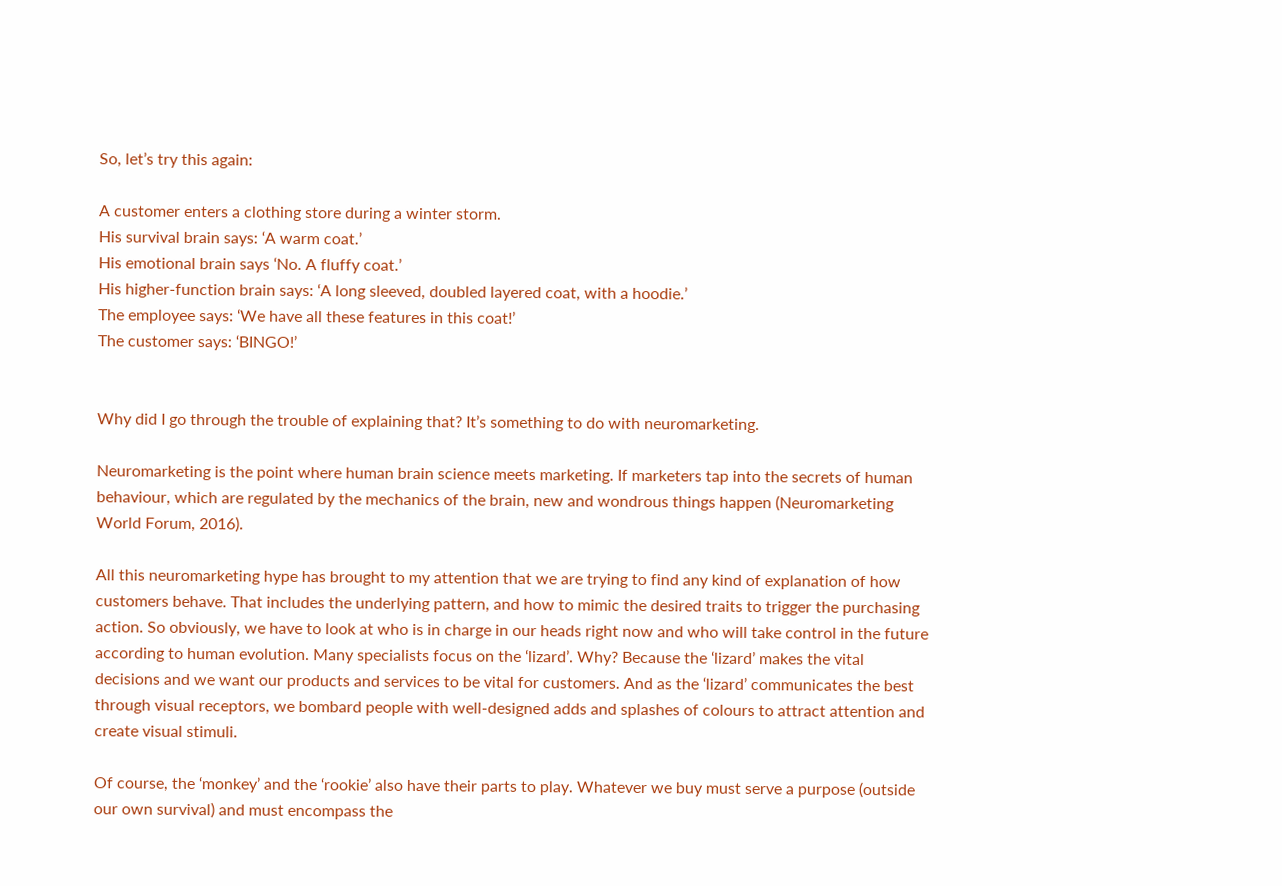So, let’s try this again:

A customer enters a clothing store during a winter storm.
His survival brain says: ‘A warm coat.’
His emotional brain says ‘No. A fluffy coat.’
His higher-function brain says: ‘A long sleeved, doubled layered coat, with a hoodie.’
The employee says: ‘We have all these features in this coat!’
The customer says: ‘BINGO!’


Why did I go through the trouble of explaining that? It’s something to do with neuromarketing.

Neuromarketing is the point where human brain science meets marketing. If marketers tap into the secrets of human behaviour, which are regulated by the mechanics of the brain, new and wondrous things happen (Neuromarketing World Forum, 2016).

All this neuromarketing hype has brought to my attention that we are trying to find any kind of explanation of how customers behave. That includes the underlying pattern, and how to mimic the desired traits to trigger the purchasing action. So obviously, we have to look at who is in charge in our heads right now and who will take control in the future according to human evolution. Many specialists focus on the ‘lizard’. Why? Because the ‘lizard’ makes the vital decisions and we want our products and services to be vital for customers. And as the ‘lizard’ communicates the best through visual receptors, we bombard people with well-designed adds and splashes of colours to attract attention and create visual stimuli.

Of course, the ‘monkey’ and the ‘rookie’ also have their parts to play. Whatever we buy must serve a purpose (outside our own survival) and must encompass the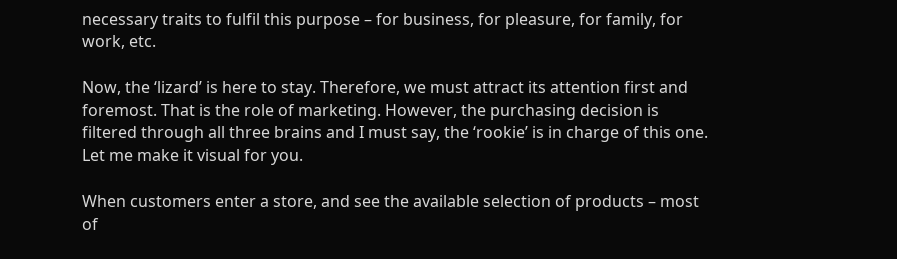necessary traits to fulfil this purpose – for business, for pleasure, for family, for work, etc.

Now, the ‘lizard’ is here to stay. Therefore, we must attract its attention first and foremost. That is the role of marketing. However, the purchasing decision is filtered through all three brains and I must say, the ‘rookie’ is in charge of this one. Let me make it visual for you.

When customers enter a store, and see the available selection of products – most of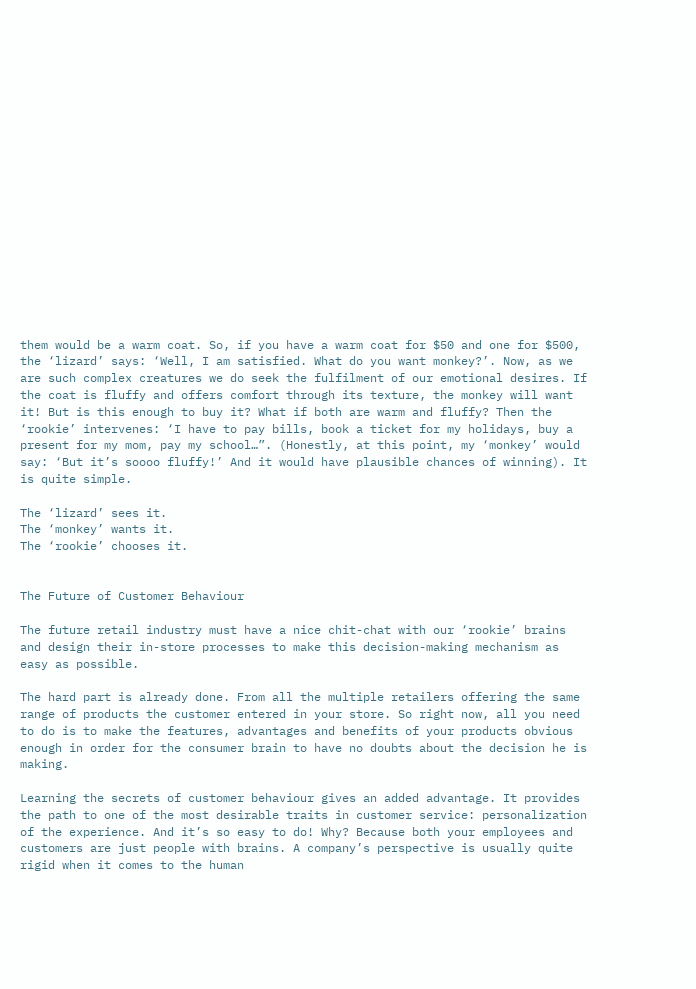them would be a warm coat. So, if you have a warm coat for $50 and one for $500, the ‘lizard’ says: ‘Well, I am satisfied. What do you want monkey?’. Now, as we are such complex creatures we do seek the fulfilment of our emotional desires. If the coat is fluffy and offers comfort through its texture, the monkey will want it! But is this enough to buy it? What if both are warm and fluffy? Then the ‘rookie’ intervenes: ‘I have to pay bills, book a ticket for my holidays, buy a present for my mom, pay my school…”. (Honestly, at this point, my ‘monkey’ would say: ‘But it’s soooo fluffy!’ And it would have plausible chances of winning). It is quite simple.

The ‘lizard’ sees it.
The ‘monkey’ wants it.
The ‘rookie’ chooses it.


The Future of Customer Behaviour

The future retail industry must have a nice chit-chat with our ‘rookie’ brains and design their in-store processes to make this decision-making mechanism as easy as possible.

The hard part is already done. From all the multiple retailers offering the same range of products the customer entered in your store. So right now, all you need to do is to make the features, advantages and benefits of your products obvious enough in order for the consumer brain to have no doubts about the decision he is making.

Learning the secrets of customer behaviour gives an added advantage. It provides the path to one of the most desirable traits in customer service: personalization of the experience. And it’s so easy to do! Why? Because both your employees and customers are just people with brains. A company’s perspective is usually quite rigid when it comes to the human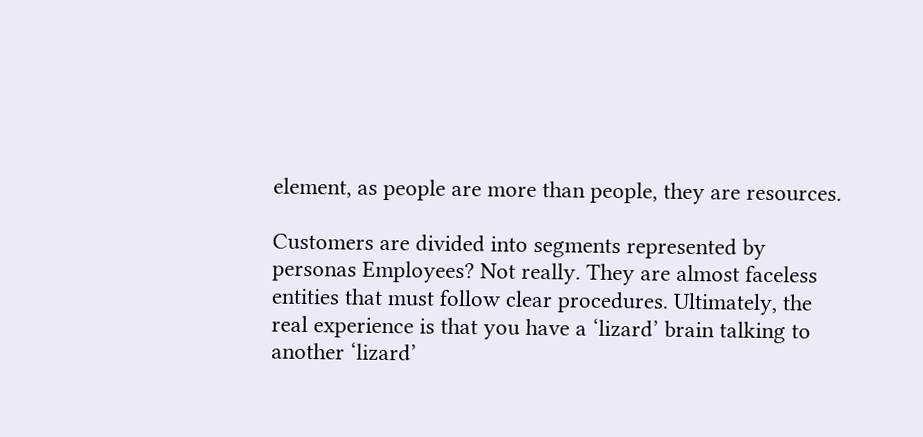element, as people are more than people, they are resources.

Customers are divided into segments represented by personas Employees? Not really. They are almost faceless entities that must follow clear procedures. Ultimately, the real experience is that you have a ‘lizard’ brain talking to another ‘lizard’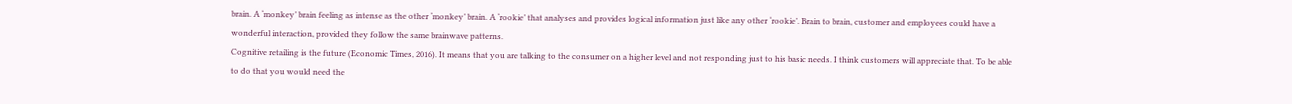brain. A ‘monkey’ brain feeling as intense as the other ‘monkey’ brain. A ‘rookie’ that analyses and provides logical information just like any other ‘rookie’. Brain to brain, customer and employees could have a wonderful interaction, provided they follow the same brainwave patterns.
Cognitive retailing is the future (Economic Times, 2016). It means that you are talking to the consumer on a higher level and not responding just to his basic needs. I think customers will appreciate that. To be able to do that you would need the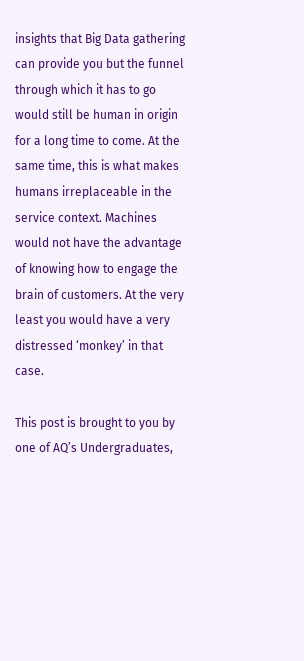insights that Big Data gathering can provide you but the funnel through which it has to go would still be human in origin for a long time to come. At the same time, this is what makes humans irreplaceable in the service context. Machines would not have the advantage of knowing how to engage the brain of customers. At the very least you would have a very distressed ‘monkey’ in that case.

This post is brought to you by one of AQ’s Undergraduates,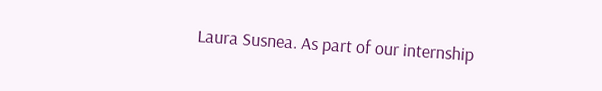Laura Susnea. As part of our internship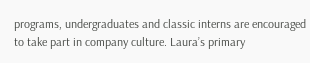programs, undergraduates and classic interns are encouraged to take part in company culture. Laura’s primary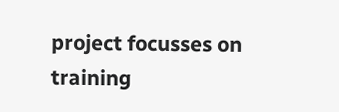project focusses on training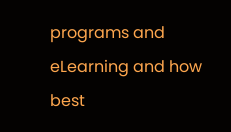programs and eLearning and how best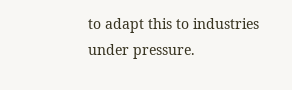to adapt this to industries under pressure.